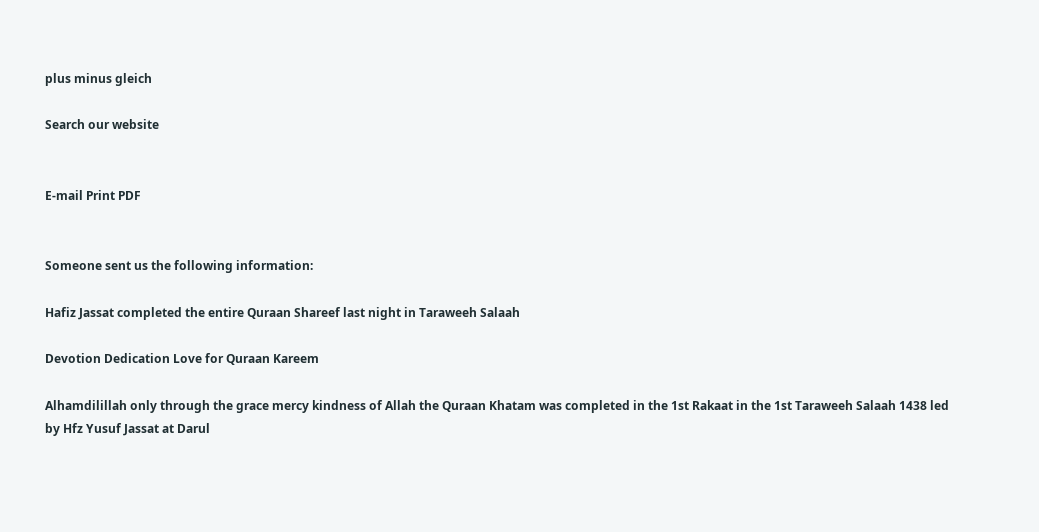plus minus gleich

Search our website


E-mail Print PDF


Someone sent us the following information:

Hafiz Jassat completed the entire Quraan Shareef last night in Taraweeh Salaah

Devotion Dedication Love for Quraan Kareem

Alhamdilillah only through the grace mercy kindness of Allah the Quraan Khatam was completed in the 1st Rakaat in the 1st Taraweeh Salaah 1438 led by Hfz Yusuf Jassat at Darul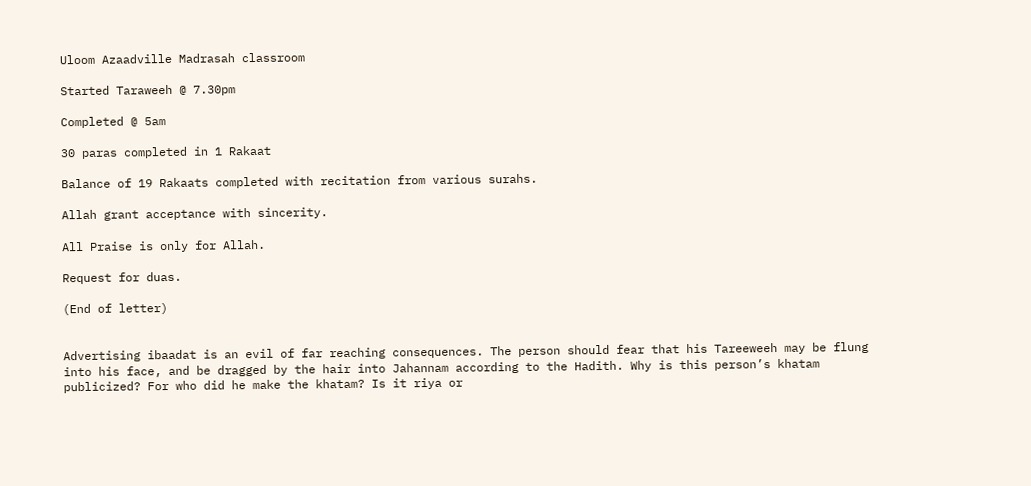Uloom Azaadville Madrasah classroom

Started Taraweeh @ 7.30pm

Completed @ 5am

30 paras completed in 1 Rakaat

Balance of 19 Rakaats completed with recitation from various surahs.

Allah grant acceptance with sincerity.

All Praise is only for Allah.

Request for duas.

(End of letter)


Advertising ibaadat is an evil of far reaching consequences. The person should fear that his Tareeweeh may be flung into his face, and be dragged by the hair into Jahannam according to the Hadith. Why is this person’s khatam publicized? For who did he make the khatam? Is it riya or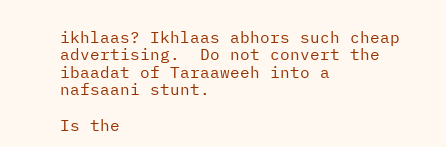ikhlaas? Ikhlaas abhors such cheap advertising.  Do not convert the ibaadat of Taraaweeh into a nafsaani stunt.

Is the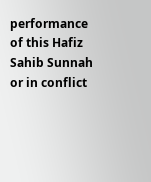performance of this Hafiz Sahib Sunnah or in conflict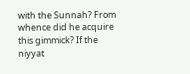with the Sunnah? From whence did he acquire this gimmick? If the niyyat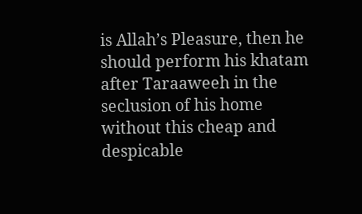is Allah’s Pleasure, then he should perform his khatam after Taraaweeh in the seclusion of his home without this cheap and despicable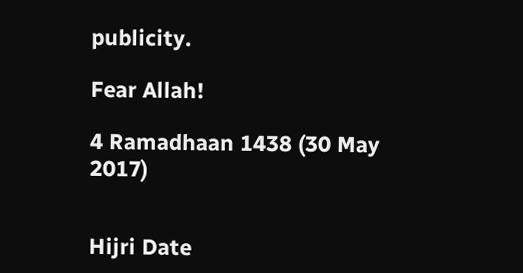publicity.

Fear Allah!

4 Ramadhaan 1438 (30 May 2017)


Hijri Date